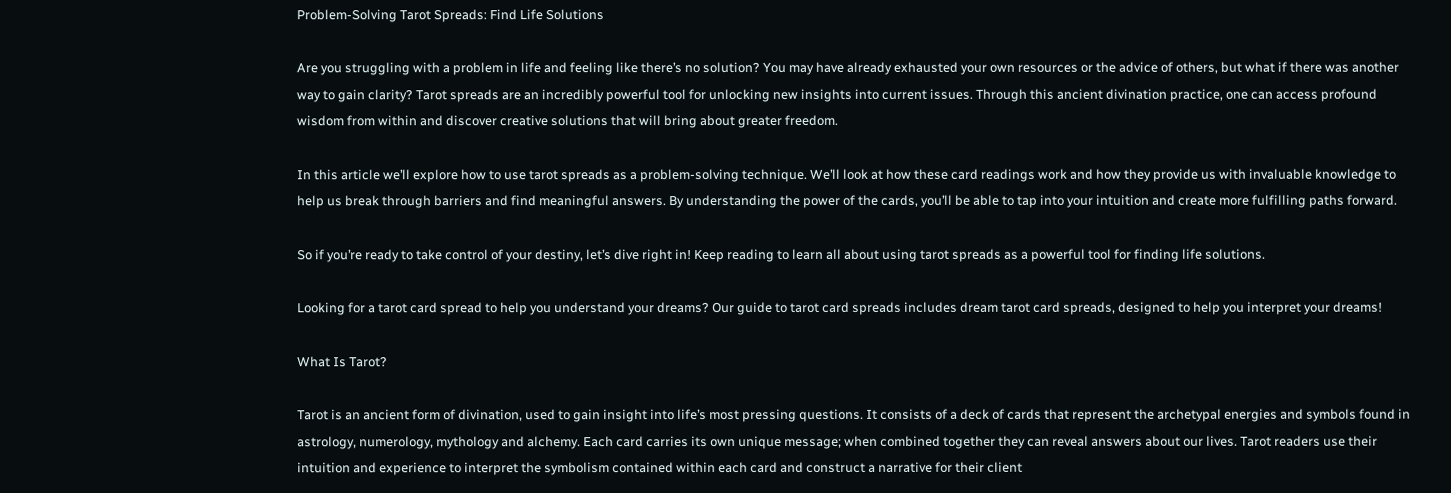Problem-Solving Tarot Spreads: Find Life Solutions

Are you struggling with a problem in life and feeling like there’s no solution? You may have already exhausted your own resources or the advice of others, but what if there was another way to gain clarity? Tarot spreads are an incredibly powerful tool for unlocking new insights into current issues. Through this ancient divination practice, one can access profound wisdom from within and discover creative solutions that will bring about greater freedom.

In this article we’ll explore how to use tarot spreads as a problem-solving technique. We’ll look at how these card readings work and how they provide us with invaluable knowledge to help us break through barriers and find meaningful answers. By understanding the power of the cards, you’ll be able to tap into your intuition and create more fulfilling paths forward.

So if you’re ready to take control of your destiny, let’s dive right in! Keep reading to learn all about using tarot spreads as a powerful tool for finding life solutions.

Looking for a tarot card spread to help you understand your dreams? Our guide to tarot card spreads includes dream tarot card spreads, designed to help you interpret your dreams!

What Is Tarot?

Tarot is an ancient form of divination, used to gain insight into life’s most pressing questions. It consists of a deck of cards that represent the archetypal energies and symbols found in astrology, numerology, mythology and alchemy. Each card carries its own unique message; when combined together they can reveal answers about our lives. Tarot readers use their intuition and experience to interpret the symbolism contained within each card and construct a narrative for their client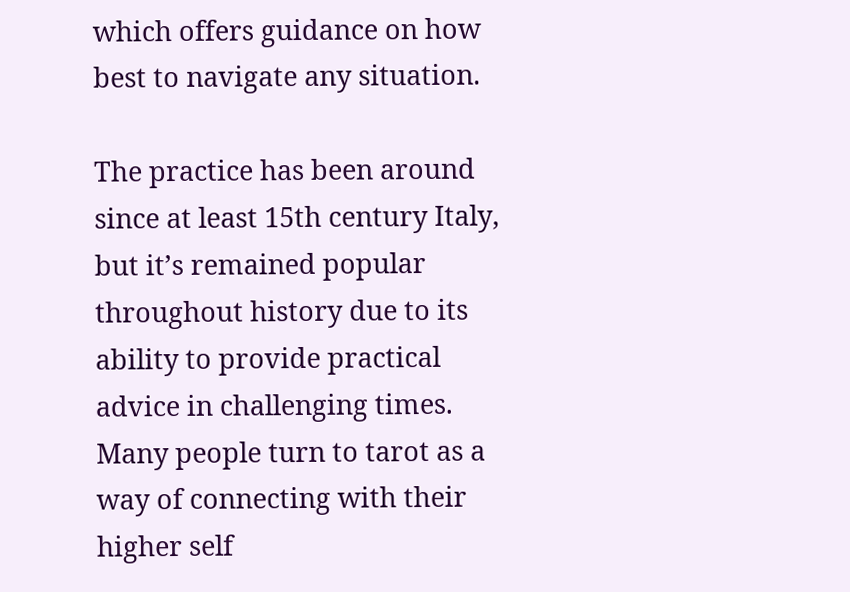which offers guidance on how best to navigate any situation.

The practice has been around since at least 15th century Italy, but it’s remained popular throughout history due to its ability to provide practical advice in challenging times. Many people turn to tarot as a way of connecting with their higher self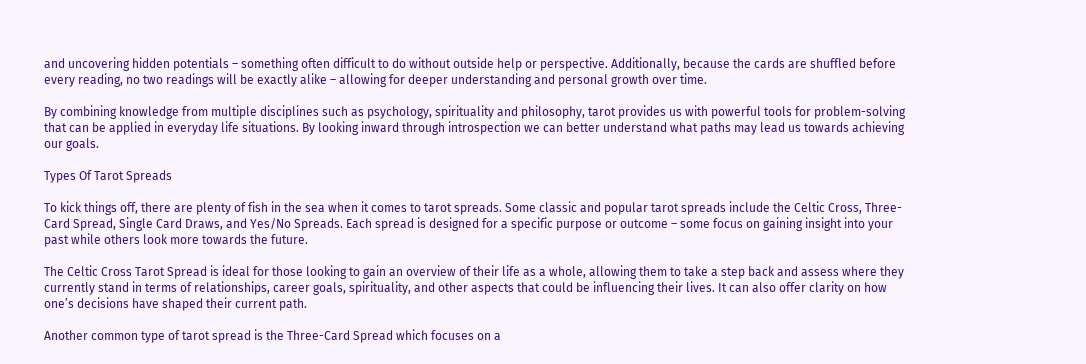and uncovering hidden potentials – something often difficult to do without outside help or perspective. Additionally, because the cards are shuffled before every reading, no two readings will be exactly alike – allowing for deeper understanding and personal growth over time.

By combining knowledge from multiple disciplines such as psychology, spirituality and philosophy, tarot provides us with powerful tools for problem-solving that can be applied in everyday life situations. By looking inward through introspection we can better understand what paths may lead us towards achieving our goals.

Types Of Tarot Spreads

To kick things off, there are plenty of fish in the sea when it comes to tarot spreads. Some classic and popular tarot spreads include the Celtic Cross, Three-Card Spread, Single Card Draws, and Yes/No Spreads. Each spread is designed for a specific purpose or outcome – some focus on gaining insight into your past while others look more towards the future.

The Celtic Cross Tarot Spread is ideal for those looking to gain an overview of their life as a whole, allowing them to take a step back and assess where they currently stand in terms of relationships, career goals, spirituality, and other aspects that could be influencing their lives. It can also offer clarity on how one’s decisions have shaped their current path.

Another common type of tarot spread is the Three-Card Spread which focuses on a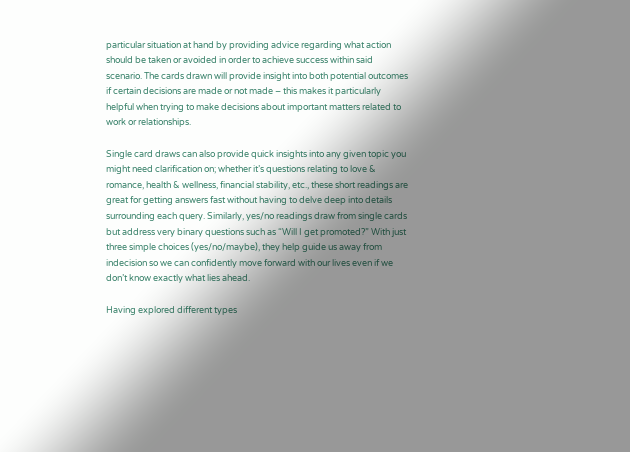particular situation at hand by providing advice regarding what action should be taken or avoided in order to achieve success within said scenario. The cards drawn will provide insight into both potential outcomes if certain decisions are made or not made – this makes it particularly helpful when trying to make decisions about important matters related to work or relationships.

Single card draws can also provide quick insights into any given topic you might need clarification on; whether it’s questions relating to love & romance, health & wellness, financial stability, etc., these short readings are great for getting answers fast without having to delve deep into details surrounding each query. Similarly, yes/no readings draw from single cards but address very binary questions such as “Will I get promoted?” With just three simple choices (yes/no/maybe), they help guide us away from indecision so we can confidently move forward with our lives even if we don’t know exactly what lies ahead.

Having explored different types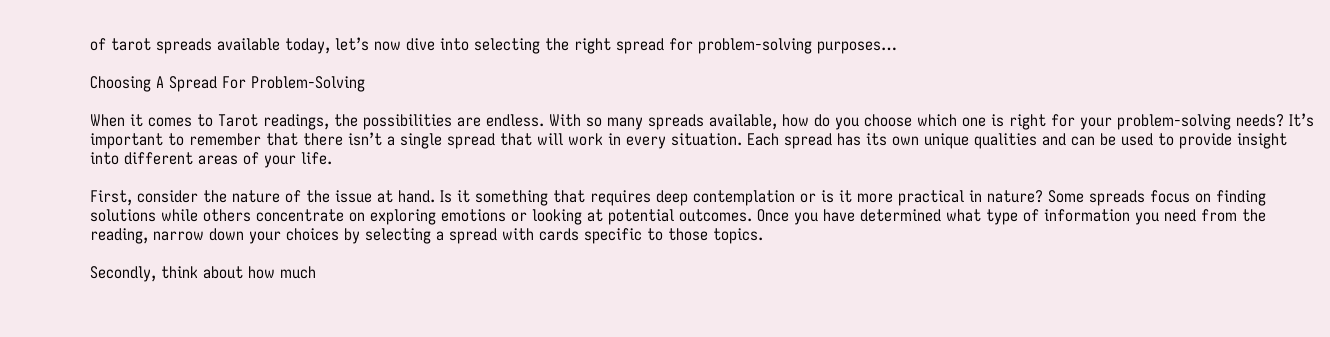of tarot spreads available today, let’s now dive into selecting the right spread for problem-solving purposes…

Choosing A Spread For Problem-Solving

When it comes to Tarot readings, the possibilities are endless. With so many spreads available, how do you choose which one is right for your problem-solving needs? It’s important to remember that there isn’t a single spread that will work in every situation. Each spread has its own unique qualities and can be used to provide insight into different areas of your life.

First, consider the nature of the issue at hand. Is it something that requires deep contemplation or is it more practical in nature? Some spreads focus on finding solutions while others concentrate on exploring emotions or looking at potential outcomes. Once you have determined what type of information you need from the reading, narrow down your choices by selecting a spread with cards specific to those topics.

Secondly, think about how much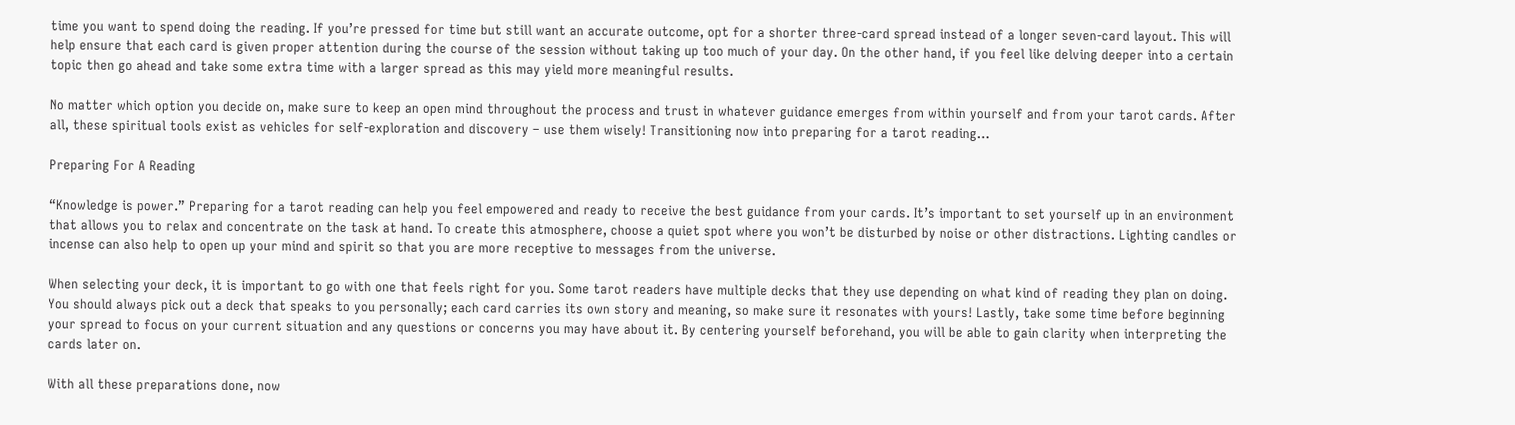time you want to spend doing the reading. If you’re pressed for time but still want an accurate outcome, opt for a shorter three-card spread instead of a longer seven-card layout. This will help ensure that each card is given proper attention during the course of the session without taking up too much of your day. On the other hand, if you feel like delving deeper into a certain topic then go ahead and take some extra time with a larger spread as this may yield more meaningful results.

No matter which option you decide on, make sure to keep an open mind throughout the process and trust in whatever guidance emerges from within yourself and from your tarot cards. After all, these spiritual tools exist as vehicles for self-exploration and discovery – use them wisely! Transitioning now into preparing for a tarot reading…

Preparing For A Reading

“Knowledge is power.” Preparing for a tarot reading can help you feel empowered and ready to receive the best guidance from your cards. It’s important to set yourself up in an environment that allows you to relax and concentrate on the task at hand. To create this atmosphere, choose a quiet spot where you won’t be disturbed by noise or other distractions. Lighting candles or incense can also help to open up your mind and spirit so that you are more receptive to messages from the universe.

When selecting your deck, it is important to go with one that feels right for you. Some tarot readers have multiple decks that they use depending on what kind of reading they plan on doing. You should always pick out a deck that speaks to you personally; each card carries its own story and meaning, so make sure it resonates with yours! Lastly, take some time before beginning your spread to focus on your current situation and any questions or concerns you may have about it. By centering yourself beforehand, you will be able to gain clarity when interpreting the cards later on.

With all these preparations done, now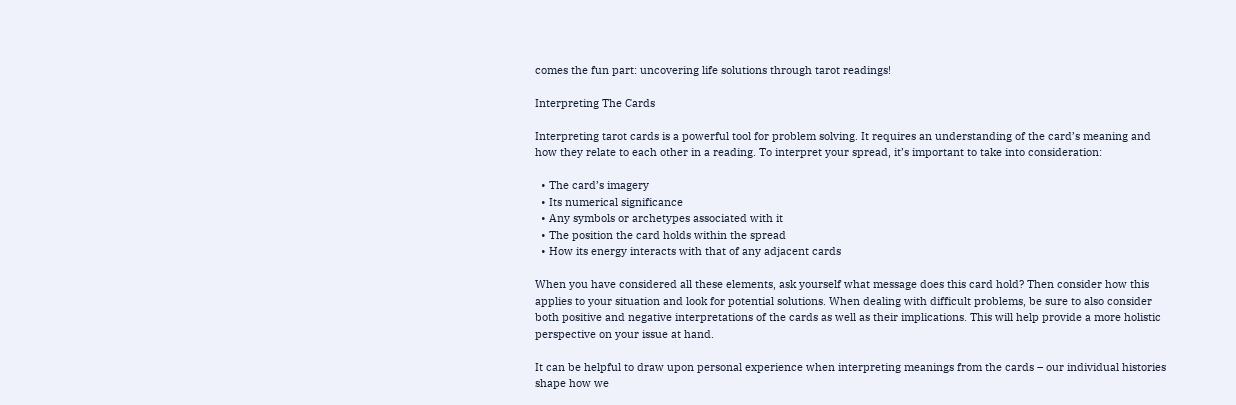comes the fun part: uncovering life solutions through tarot readings!

Interpreting The Cards

Interpreting tarot cards is a powerful tool for problem solving. It requires an understanding of the card’s meaning and how they relate to each other in a reading. To interpret your spread, it’s important to take into consideration:

  • The card’s imagery
  • Its numerical significance
  • Any symbols or archetypes associated with it
  • The position the card holds within the spread
  • How its energy interacts with that of any adjacent cards

When you have considered all these elements, ask yourself what message does this card hold? Then consider how this applies to your situation and look for potential solutions. When dealing with difficult problems, be sure to also consider both positive and negative interpretations of the cards as well as their implications. This will help provide a more holistic perspective on your issue at hand.

It can be helpful to draw upon personal experience when interpreting meanings from the cards – our individual histories shape how we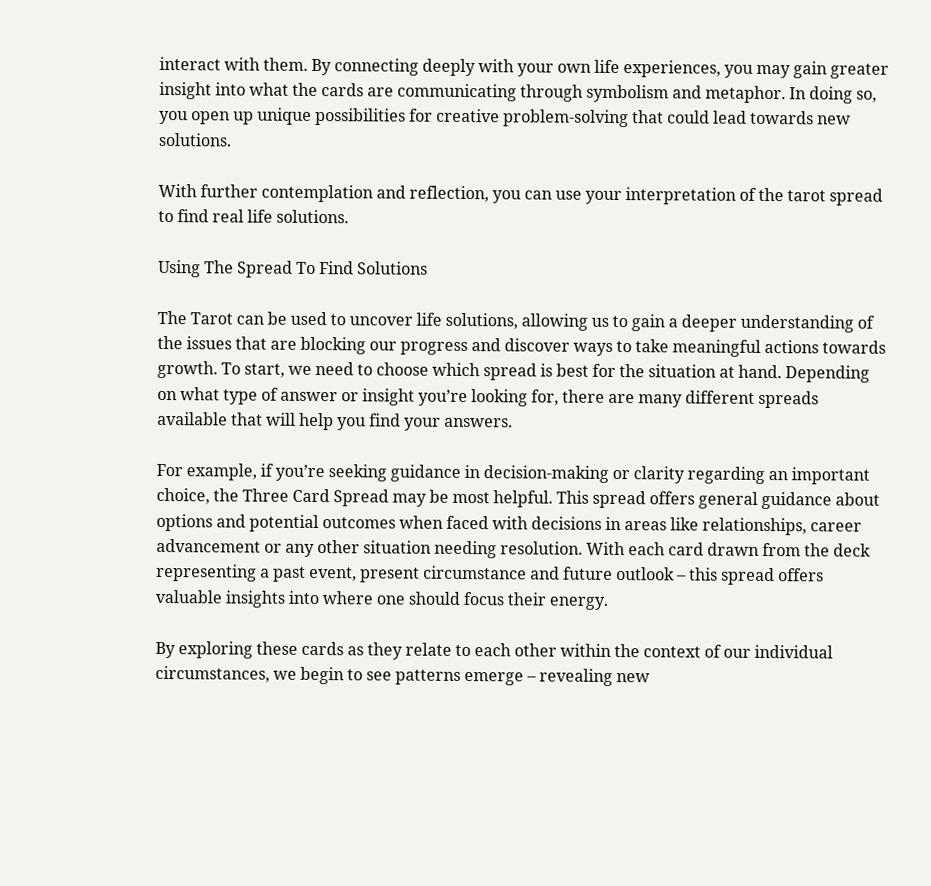interact with them. By connecting deeply with your own life experiences, you may gain greater insight into what the cards are communicating through symbolism and metaphor. In doing so, you open up unique possibilities for creative problem-solving that could lead towards new solutions.

With further contemplation and reflection, you can use your interpretation of the tarot spread to find real life solutions.

Using The Spread To Find Solutions

The Tarot can be used to uncover life solutions, allowing us to gain a deeper understanding of the issues that are blocking our progress and discover ways to take meaningful actions towards growth. To start, we need to choose which spread is best for the situation at hand. Depending on what type of answer or insight you’re looking for, there are many different spreads available that will help you find your answers.

For example, if you’re seeking guidance in decision-making or clarity regarding an important choice, the Three Card Spread may be most helpful. This spread offers general guidance about options and potential outcomes when faced with decisions in areas like relationships, career advancement or any other situation needing resolution. With each card drawn from the deck representing a past event, present circumstance and future outlook – this spread offers valuable insights into where one should focus their energy.

By exploring these cards as they relate to each other within the context of our individual circumstances, we begin to see patterns emerge – revealing new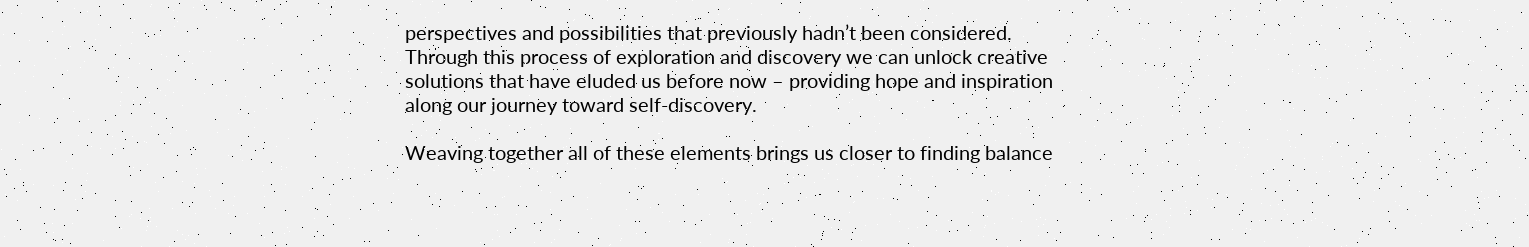perspectives and possibilities that previously hadn’t been considered. Through this process of exploration and discovery we can unlock creative solutions that have eluded us before now – providing hope and inspiration along our journey toward self-discovery.

Weaving together all of these elements brings us closer to finding balance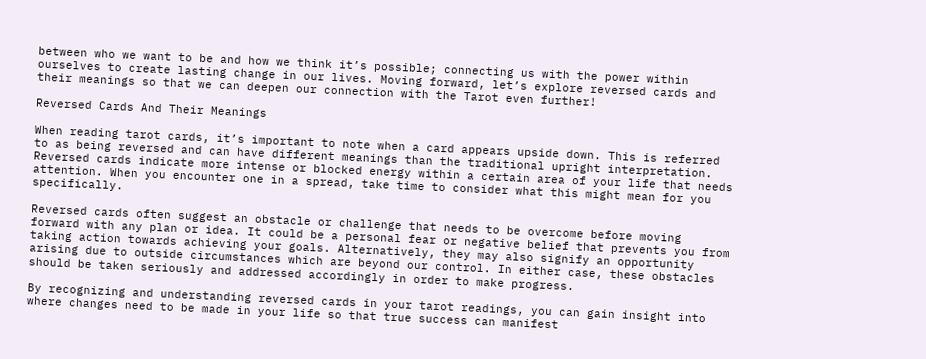between who we want to be and how we think it’s possible; connecting us with the power within ourselves to create lasting change in our lives. Moving forward, let’s explore reversed cards and their meanings so that we can deepen our connection with the Tarot even further!

Reversed Cards And Their Meanings

When reading tarot cards, it’s important to note when a card appears upside down. This is referred to as being reversed and can have different meanings than the traditional upright interpretation. Reversed cards indicate more intense or blocked energy within a certain area of your life that needs attention. When you encounter one in a spread, take time to consider what this might mean for you specifically.

Reversed cards often suggest an obstacle or challenge that needs to be overcome before moving forward with any plan or idea. It could be a personal fear or negative belief that prevents you from taking action towards achieving your goals. Alternatively, they may also signify an opportunity arising due to outside circumstances which are beyond our control. In either case, these obstacles should be taken seriously and addressed accordingly in order to make progress.

By recognizing and understanding reversed cards in your tarot readings, you can gain insight into where changes need to be made in your life so that true success can manifest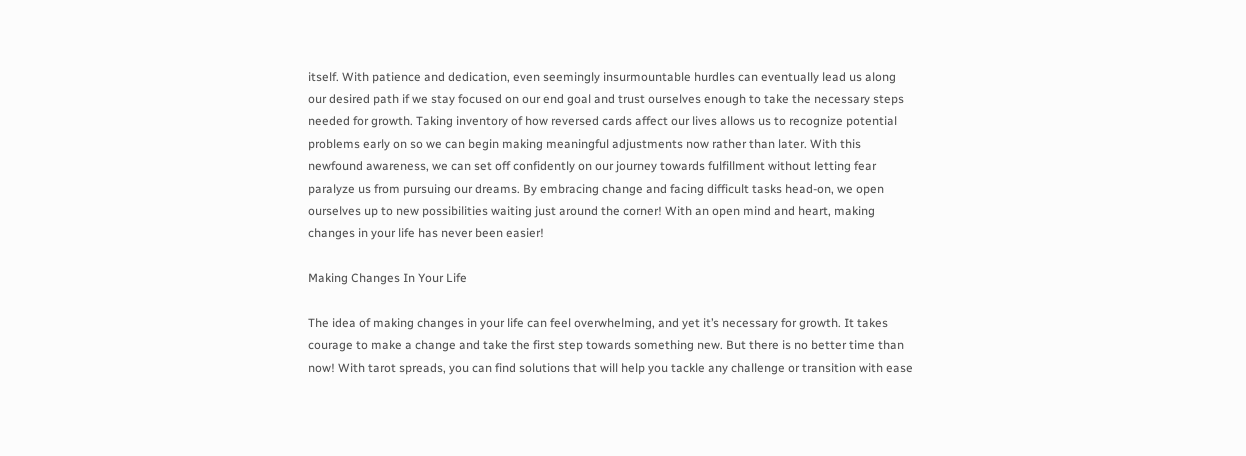itself. With patience and dedication, even seemingly insurmountable hurdles can eventually lead us along our desired path if we stay focused on our end goal and trust ourselves enough to take the necessary steps needed for growth. Taking inventory of how reversed cards affect our lives allows us to recognize potential problems early on so we can begin making meaningful adjustments now rather than later. With this newfound awareness, we can set off confidently on our journey towards fulfillment without letting fear paralyze us from pursuing our dreams. By embracing change and facing difficult tasks head-on, we open ourselves up to new possibilities waiting just around the corner! With an open mind and heart, making changes in your life has never been easier!

Making Changes In Your Life

The idea of making changes in your life can feel overwhelming, and yet it’s necessary for growth. It takes courage to make a change and take the first step towards something new. But there is no better time than now! With tarot spreads, you can find solutions that will help you tackle any challenge or transition with ease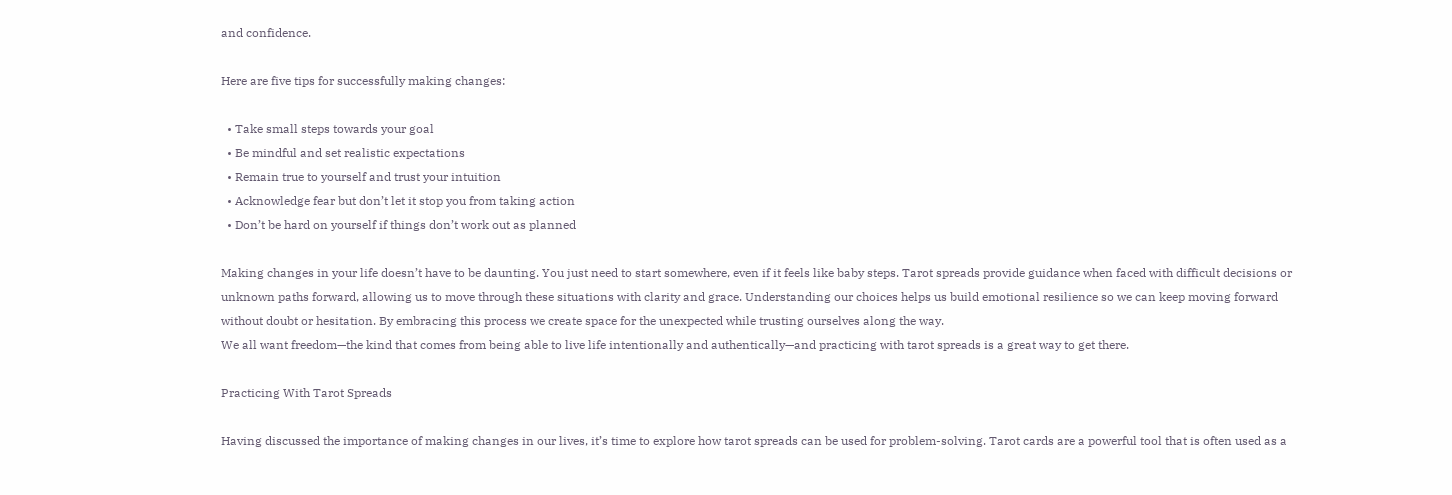and confidence.

Here are five tips for successfully making changes:

  • Take small steps towards your goal
  • Be mindful and set realistic expectations
  • Remain true to yourself and trust your intuition
  • Acknowledge fear but don’t let it stop you from taking action
  • Don’t be hard on yourself if things don’t work out as planned

Making changes in your life doesn’t have to be daunting. You just need to start somewhere, even if it feels like baby steps. Tarot spreads provide guidance when faced with difficult decisions or unknown paths forward, allowing us to move through these situations with clarity and grace. Understanding our choices helps us build emotional resilience so we can keep moving forward without doubt or hesitation. By embracing this process we create space for the unexpected while trusting ourselves along the way.
We all want freedom—the kind that comes from being able to live life intentionally and authentically—and practicing with tarot spreads is a great way to get there.

Practicing With Tarot Spreads

Having discussed the importance of making changes in our lives, it’s time to explore how tarot spreads can be used for problem-solving. Tarot cards are a powerful tool that is often used as a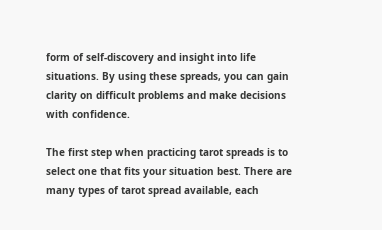form of self-discovery and insight into life situations. By using these spreads, you can gain clarity on difficult problems and make decisions with confidence.

The first step when practicing tarot spreads is to select one that fits your situation best. There are many types of tarot spread available, each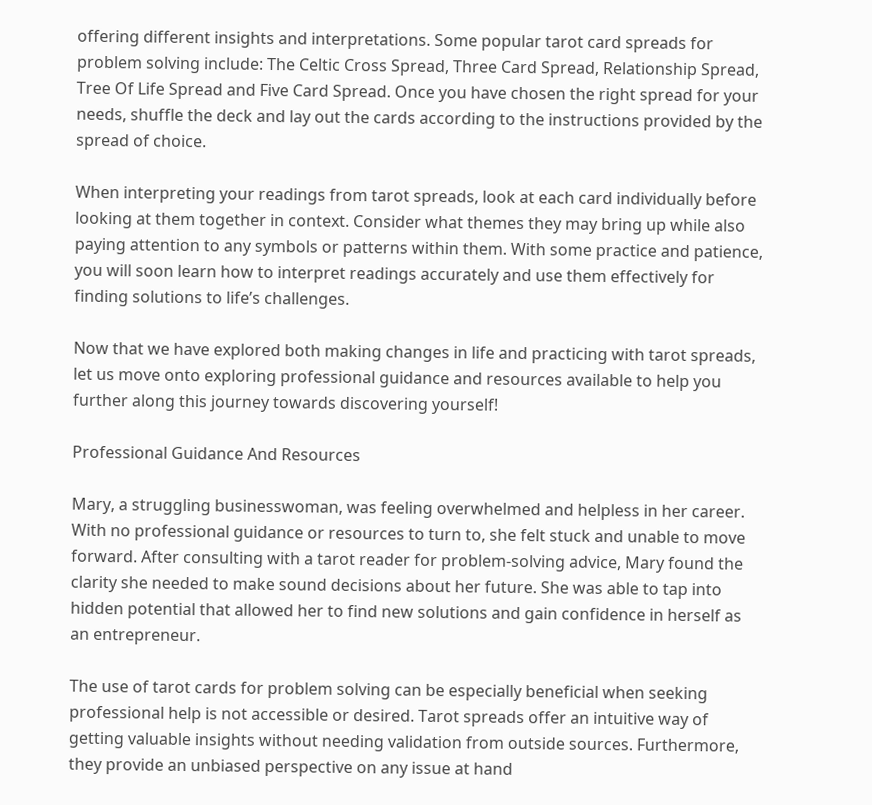offering different insights and interpretations. Some popular tarot card spreads for problem solving include: The Celtic Cross Spread, Three Card Spread, Relationship Spread, Tree Of Life Spread and Five Card Spread. Once you have chosen the right spread for your needs, shuffle the deck and lay out the cards according to the instructions provided by the spread of choice.

When interpreting your readings from tarot spreads, look at each card individually before looking at them together in context. Consider what themes they may bring up while also paying attention to any symbols or patterns within them. With some practice and patience, you will soon learn how to interpret readings accurately and use them effectively for finding solutions to life’s challenges.

Now that we have explored both making changes in life and practicing with tarot spreads, let us move onto exploring professional guidance and resources available to help you further along this journey towards discovering yourself!

Professional Guidance And Resources

Mary, a struggling businesswoman, was feeling overwhelmed and helpless in her career. With no professional guidance or resources to turn to, she felt stuck and unable to move forward. After consulting with a tarot reader for problem-solving advice, Mary found the clarity she needed to make sound decisions about her future. She was able to tap into hidden potential that allowed her to find new solutions and gain confidence in herself as an entrepreneur.

The use of tarot cards for problem solving can be especially beneficial when seeking professional help is not accessible or desired. Tarot spreads offer an intuitive way of getting valuable insights without needing validation from outside sources. Furthermore, they provide an unbiased perspective on any issue at hand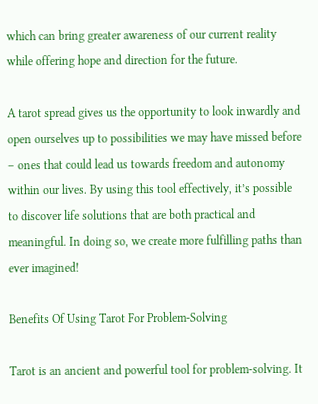which can bring greater awareness of our current reality while offering hope and direction for the future.

A tarot spread gives us the opportunity to look inwardly and open ourselves up to possibilities we may have missed before – ones that could lead us towards freedom and autonomy within our lives. By using this tool effectively, it’s possible to discover life solutions that are both practical and meaningful. In doing so, we create more fulfilling paths than ever imagined!

Benefits Of Using Tarot For Problem-Solving

Tarot is an ancient and powerful tool for problem-solving. It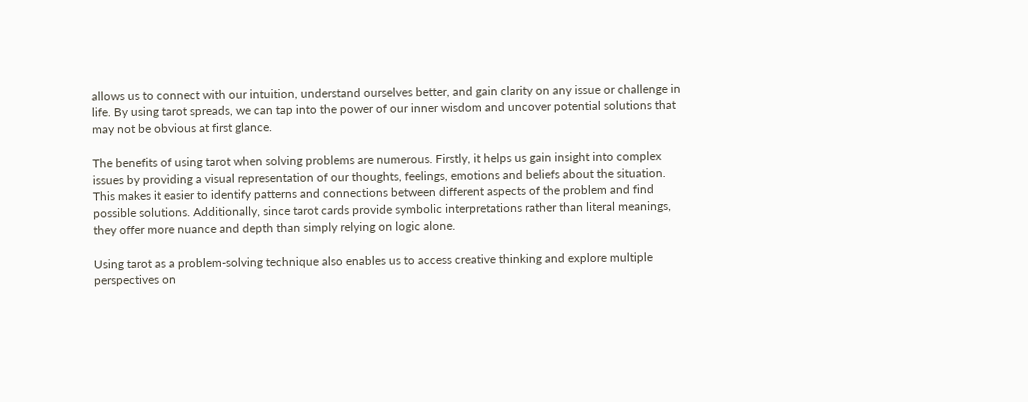allows us to connect with our intuition, understand ourselves better, and gain clarity on any issue or challenge in life. By using tarot spreads, we can tap into the power of our inner wisdom and uncover potential solutions that may not be obvious at first glance.

The benefits of using tarot when solving problems are numerous. Firstly, it helps us gain insight into complex issues by providing a visual representation of our thoughts, feelings, emotions and beliefs about the situation. This makes it easier to identify patterns and connections between different aspects of the problem and find possible solutions. Additionally, since tarot cards provide symbolic interpretations rather than literal meanings, they offer more nuance and depth than simply relying on logic alone.

Using tarot as a problem-solving technique also enables us to access creative thinking and explore multiple perspectives on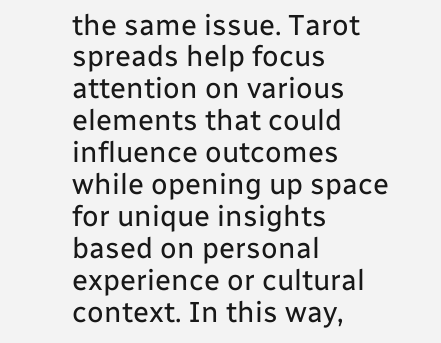the same issue. Tarot spreads help focus attention on various elements that could influence outcomes while opening up space for unique insights based on personal experience or cultural context. In this way,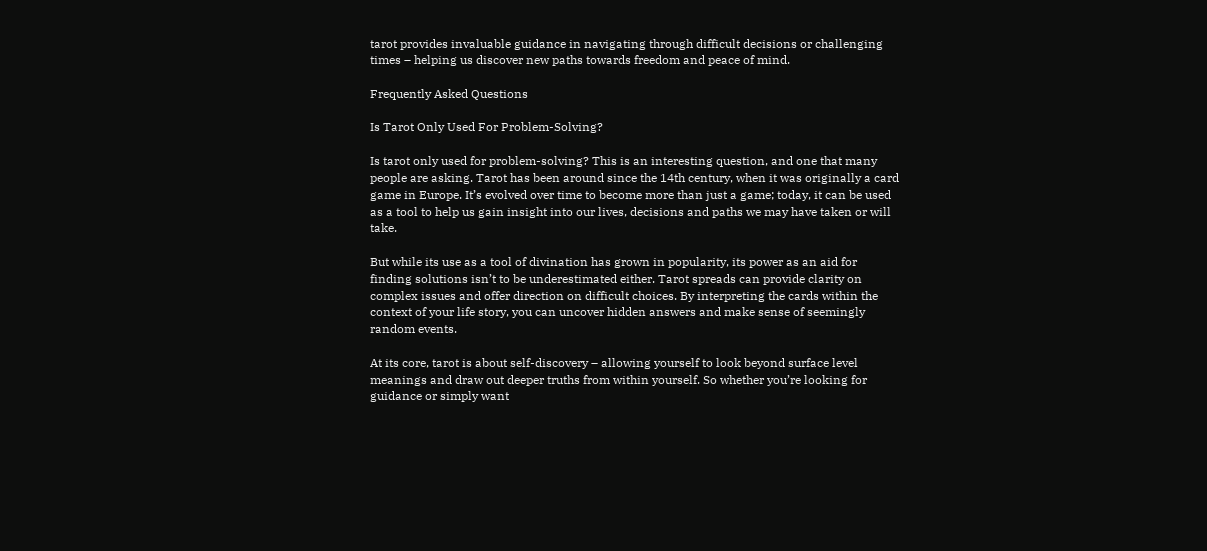tarot provides invaluable guidance in navigating through difficult decisions or challenging times – helping us discover new paths towards freedom and peace of mind.

Frequently Asked Questions

Is Tarot Only Used For Problem-Solving?

Is tarot only used for problem-solving? This is an interesting question, and one that many people are asking. Tarot has been around since the 14th century, when it was originally a card game in Europe. It’s evolved over time to become more than just a game; today, it can be used as a tool to help us gain insight into our lives, decisions and paths we may have taken or will take.

But while its use as a tool of divination has grown in popularity, its power as an aid for finding solutions isn’t to be underestimated either. Tarot spreads can provide clarity on complex issues and offer direction on difficult choices. By interpreting the cards within the context of your life story, you can uncover hidden answers and make sense of seemingly random events.

At its core, tarot is about self-discovery – allowing yourself to look beyond surface level meanings and draw out deeper truths from within yourself. So whether you’re looking for guidance or simply want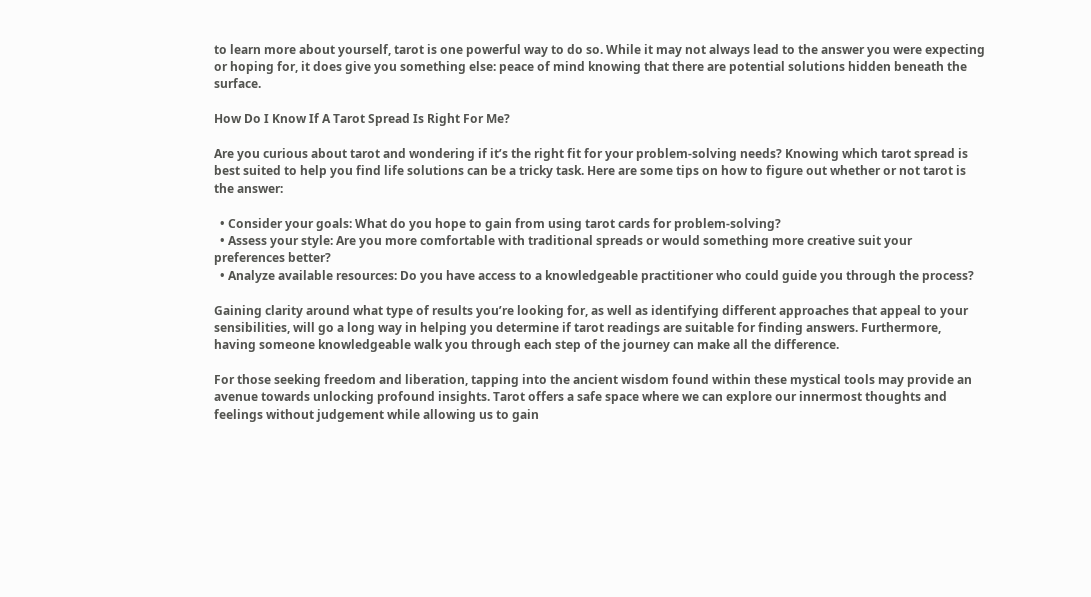to learn more about yourself, tarot is one powerful way to do so. While it may not always lead to the answer you were expecting or hoping for, it does give you something else: peace of mind knowing that there are potential solutions hidden beneath the surface.

How Do I Know If A Tarot Spread Is Right For Me?

Are you curious about tarot and wondering if it’s the right fit for your problem-solving needs? Knowing which tarot spread is best suited to help you find life solutions can be a tricky task. Here are some tips on how to figure out whether or not tarot is the answer:

  • Consider your goals: What do you hope to gain from using tarot cards for problem-solving?
  • Assess your style: Are you more comfortable with traditional spreads or would something more creative suit your preferences better?
  • Analyze available resources: Do you have access to a knowledgeable practitioner who could guide you through the process?

Gaining clarity around what type of results you’re looking for, as well as identifying different approaches that appeal to your sensibilities, will go a long way in helping you determine if tarot readings are suitable for finding answers. Furthermore, having someone knowledgeable walk you through each step of the journey can make all the difference.

For those seeking freedom and liberation, tapping into the ancient wisdom found within these mystical tools may provide an avenue towards unlocking profound insights. Tarot offers a safe space where we can explore our innermost thoughts and feelings without judgement while allowing us to gain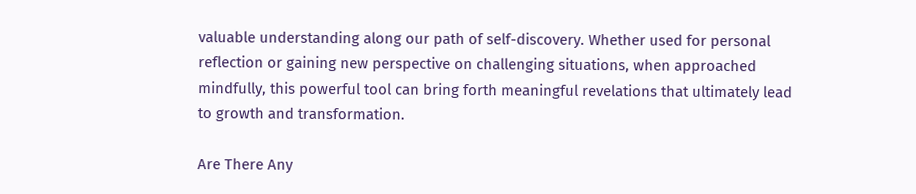valuable understanding along our path of self-discovery. Whether used for personal reflection or gaining new perspective on challenging situations, when approached mindfully, this powerful tool can bring forth meaningful revelations that ultimately lead to growth and transformation.

Are There Any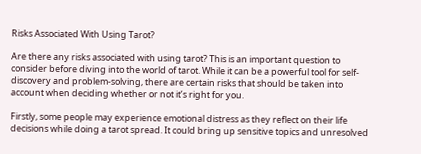Risks Associated With Using Tarot?

Are there any risks associated with using tarot? This is an important question to consider before diving into the world of tarot. While it can be a powerful tool for self-discovery and problem-solving, there are certain risks that should be taken into account when deciding whether or not it’s right for you.

Firstly, some people may experience emotional distress as they reflect on their life decisions while doing a tarot spread. It could bring up sensitive topics and unresolved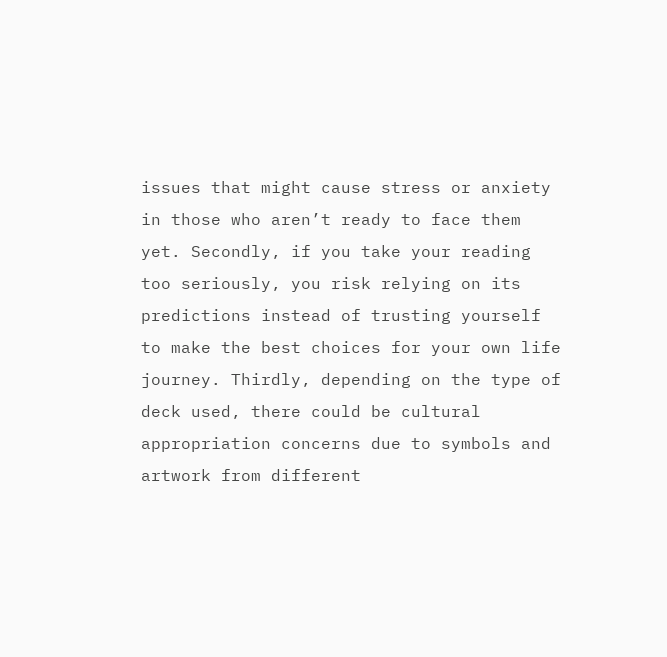issues that might cause stress or anxiety in those who aren’t ready to face them yet. Secondly, if you take your reading too seriously, you risk relying on its predictions instead of trusting yourself to make the best choices for your own life journey. Thirdly, depending on the type of deck used, there could be cultural appropriation concerns due to symbols and artwork from different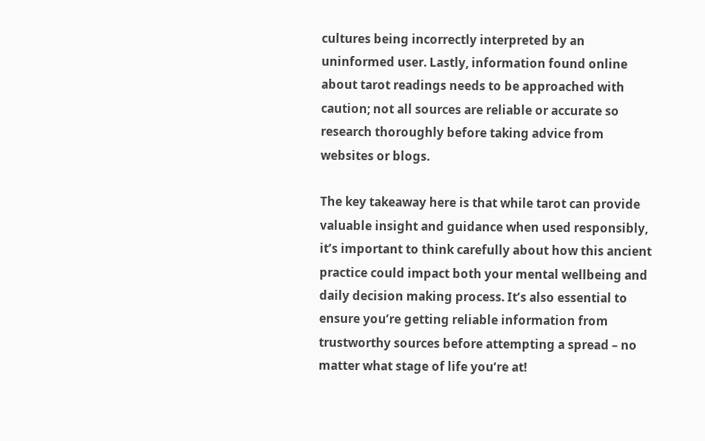cultures being incorrectly interpreted by an uninformed user. Lastly, information found online about tarot readings needs to be approached with caution; not all sources are reliable or accurate so research thoroughly before taking advice from websites or blogs.

The key takeaway here is that while tarot can provide valuable insight and guidance when used responsibly, it’s important to think carefully about how this ancient practice could impact both your mental wellbeing and daily decision making process. It’s also essential to ensure you’re getting reliable information from trustworthy sources before attempting a spread – no matter what stage of life you’re at!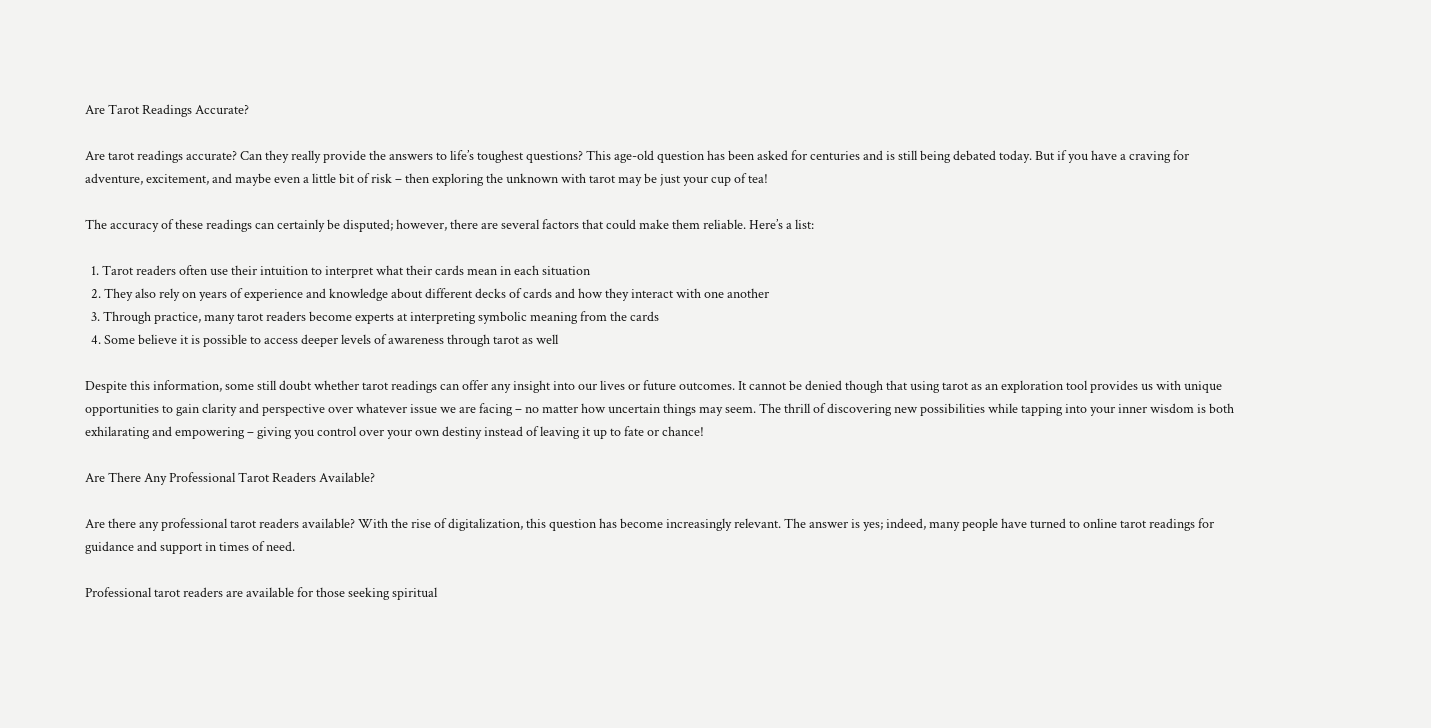Are Tarot Readings Accurate?

Are tarot readings accurate? Can they really provide the answers to life’s toughest questions? This age-old question has been asked for centuries and is still being debated today. But if you have a craving for adventure, excitement, and maybe even a little bit of risk – then exploring the unknown with tarot may be just your cup of tea!

The accuracy of these readings can certainly be disputed; however, there are several factors that could make them reliable. Here’s a list:

  1. Tarot readers often use their intuition to interpret what their cards mean in each situation
  2. They also rely on years of experience and knowledge about different decks of cards and how they interact with one another
  3. Through practice, many tarot readers become experts at interpreting symbolic meaning from the cards
  4. Some believe it is possible to access deeper levels of awareness through tarot as well

Despite this information, some still doubt whether tarot readings can offer any insight into our lives or future outcomes. It cannot be denied though that using tarot as an exploration tool provides us with unique opportunities to gain clarity and perspective over whatever issue we are facing – no matter how uncertain things may seem. The thrill of discovering new possibilities while tapping into your inner wisdom is both exhilarating and empowering – giving you control over your own destiny instead of leaving it up to fate or chance!

Are There Any Professional Tarot Readers Available?

Are there any professional tarot readers available? With the rise of digitalization, this question has become increasingly relevant. The answer is yes; indeed, many people have turned to online tarot readings for guidance and support in times of need.

Professional tarot readers are available for those seeking spiritual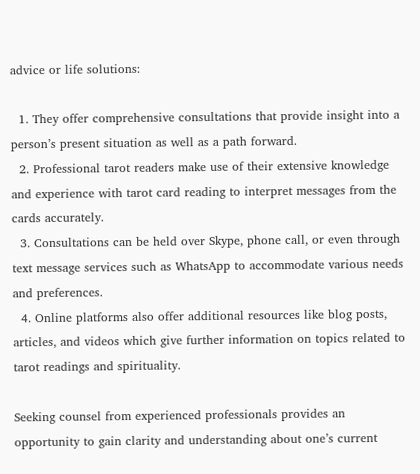advice or life solutions:

  1. They offer comprehensive consultations that provide insight into a person’s present situation as well as a path forward.
  2. Professional tarot readers make use of their extensive knowledge and experience with tarot card reading to interpret messages from the cards accurately.
  3. Consultations can be held over Skype, phone call, or even through text message services such as WhatsApp to accommodate various needs and preferences.
  4. Online platforms also offer additional resources like blog posts, articles, and videos which give further information on topics related to tarot readings and spirituality.

Seeking counsel from experienced professionals provides an opportunity to gain clarity and understanding about one’s current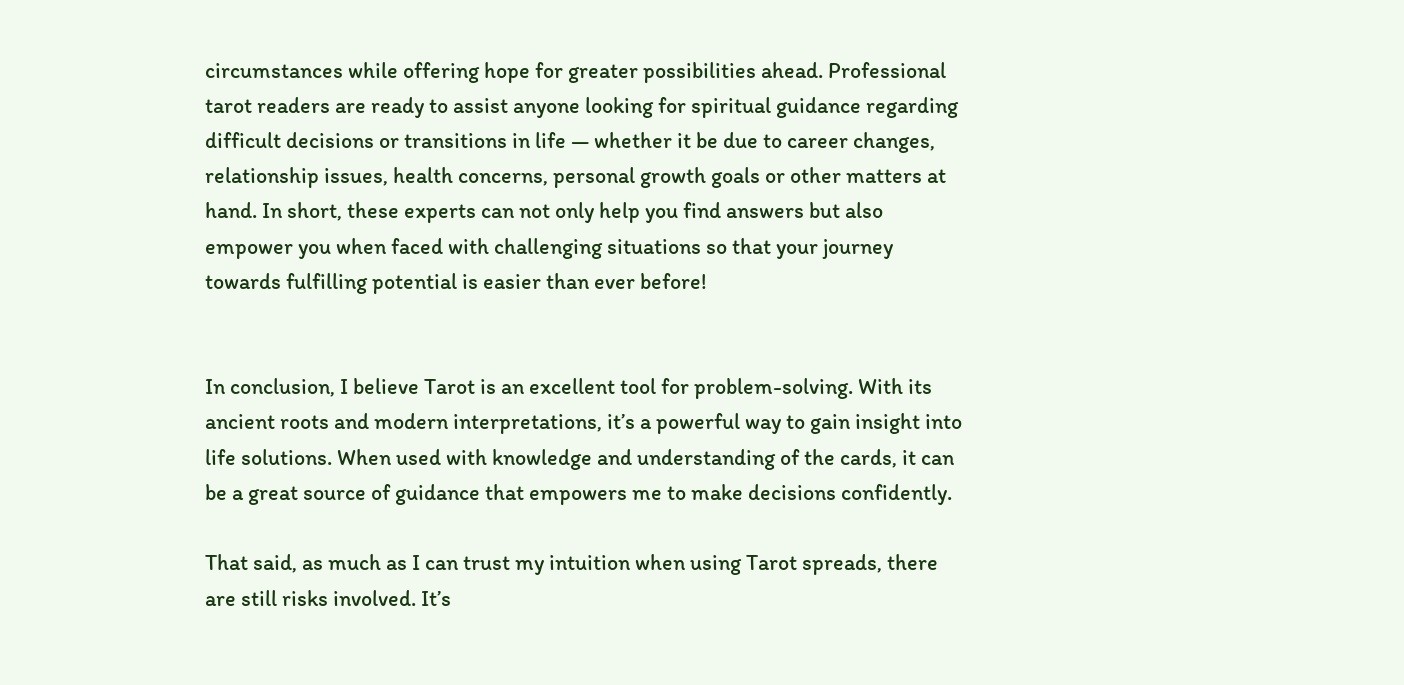circumstances while offering hope for greater possibilities ahead. Professional tarot readers are ready to assist anyone looking for spiritual guidance regarding difficult decisions or transitions in life — whether it be due to career changes, relationship issues, health concerns, personal growth goals or other matters at hand. In short, these experts can not only help you find answers but also empower you when faced with challenging situations so that your journey towards fulfilling potential is easier than ever before!


In conclusion, I believe Tarot is an excellent tool for problem-solving. With its ancient roots and modern interpretations, it’s a powerful way to gain insight into life solutions. When used with knowledge and understanding of the cards, it can be a great source of guidance that empowers me to make decisions confidently.

That said, as much as I can trust my intuition when using Tarot spreads, there are still risks involved. It’s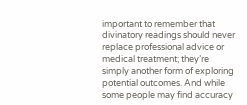important to remember that divinatory readings should never replace professional advice or medical treatment; they’re simply another form of exploring potential outcomes. And while some people may find accuracy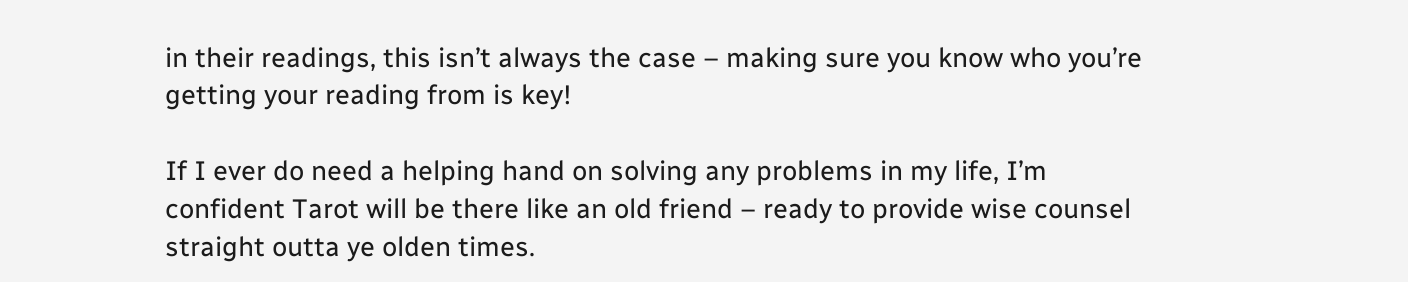in their readings, this isn’t always the case – making sure you know who you’re getting your reading from is key!

If I ever do need a helping hand on solving any problems in my life, I’m confident Tarot will be there like an old friend – ready to provide wise counsel straight outta ye olden times.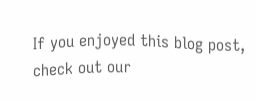If you enjoyed this blog post, check out our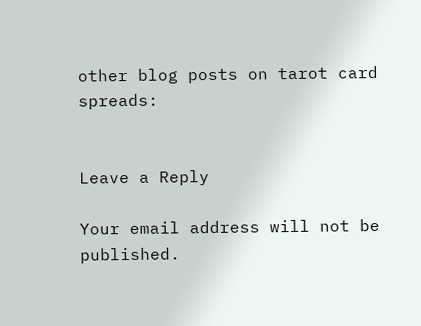other blog posts on tarot card spreads:


Leave a Reply

Your email address will not be published.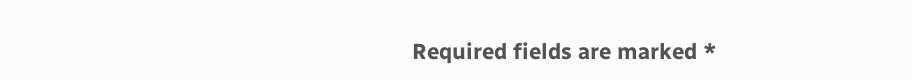Required fields are marked *